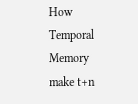How Temporal Memory make t+n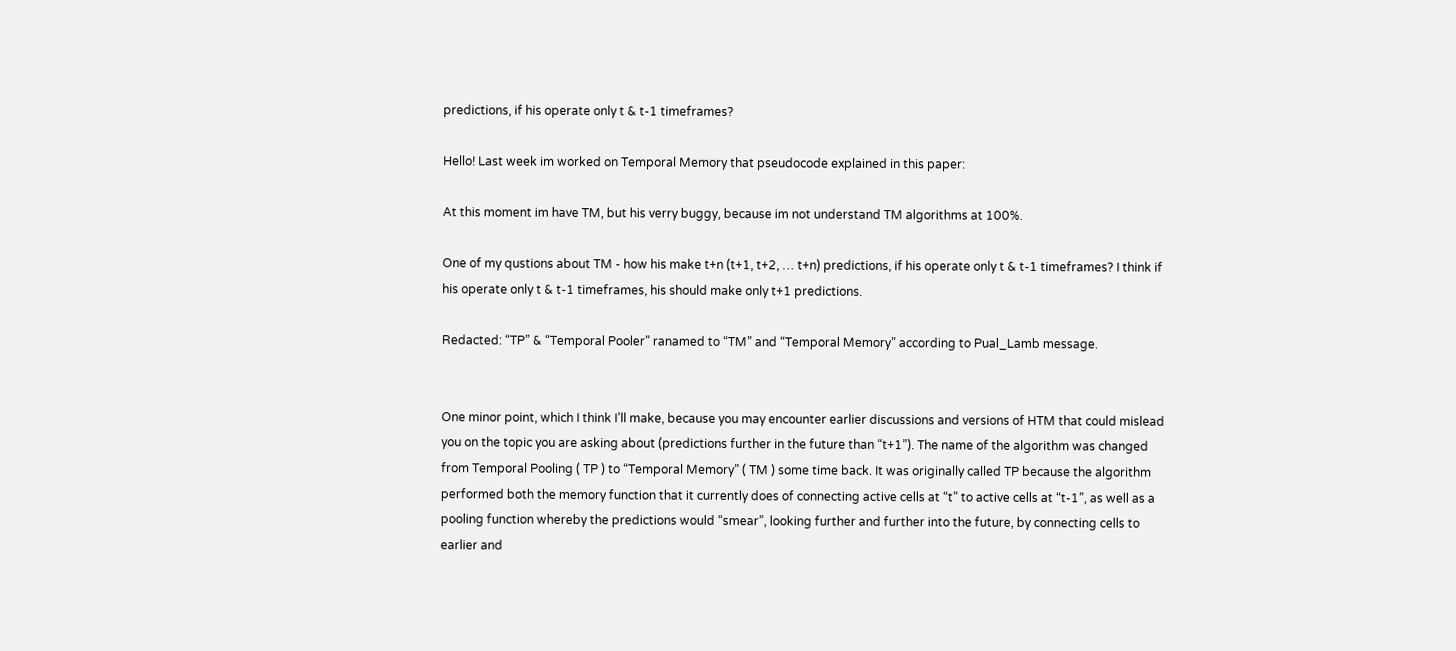predictions, if his operate only t & t-1 timeframes?

Hello! Last week im worked on Temporal Memory that pseudocode explained in this paper:

At this moment im have TM, but his verry buggy, because im not understand TM algorithms at 100%.

One of my qustions about TM - how his make t+n (t+1, t+2, … t+n) predictions, if his operate only t & t-1 timeframes? I think if his operate only t & t-1 timeframes, his should make only t+1 predictions.

Redacted: “TP” & “Temporal Pooler” ranamed to “TM” and “Temporal Memory” according to Pual_Lamb message.


One minor point, which I think I’ll make, because you may encounter earlier discussions and versions of HTM that could mislead you on the topic you are asking about (predictions further in the future than “t+1”). The name of the algorithm was changed from Temporal Pooling ( TP ) to “Temporal Memory” ( TM ) some time back. It was originally called TP because the algorithm performed both the memory function that it currently does of connecting active cells at “t” to active cells at “t-1”, as well as a pooling function whereby the predictions would “smear”, looking further and further into the future, by connecting cells to earlier and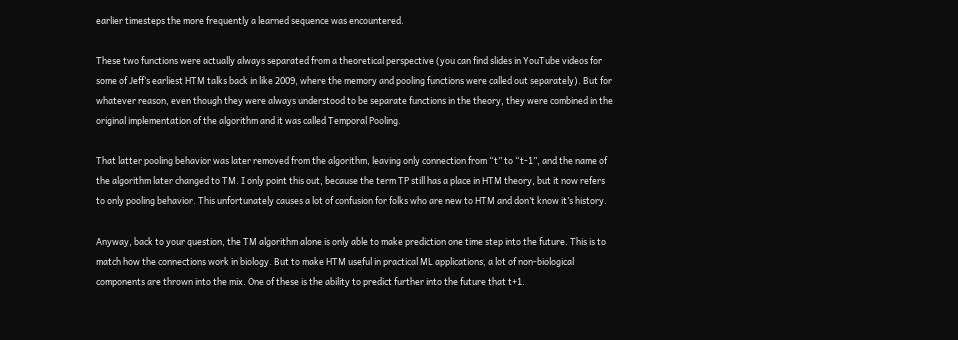earlier timesteps the more frequently a learned sequence was encountered.

These two functions were actually always separated from a theoretical perspective (you can find slides in YouTube videos for some of Jeff’s earliest HTM talks back in like 2009, where the memory and pooling functions were called out separately). But for whatever reason, even though they were always understood to be separate functions in the theory, they were combined in the original implementation of the algorithm and it was called Temporal Pooling.

That latter pooling behavior was later removed from the algorithm, leaving only connection from “t” to “t-1”, and the name of the algorithm later changed to TM. I only point this out, because the term TP still has a place in HTM theory, but it now refers to only pooling behavior. This unfortunately causes a lot of confusion for folks who are new to HTM and don’t know it’s history.

Anyway, back to your question, the TM algorithm alone is only able to make prediction one time step into the future. This is to match how the connections work in biology. But to make HTM useful in practical ML applications, a lot of non-biological components are thrown into the mix. One of these is the ability to predict further into the future that t+1.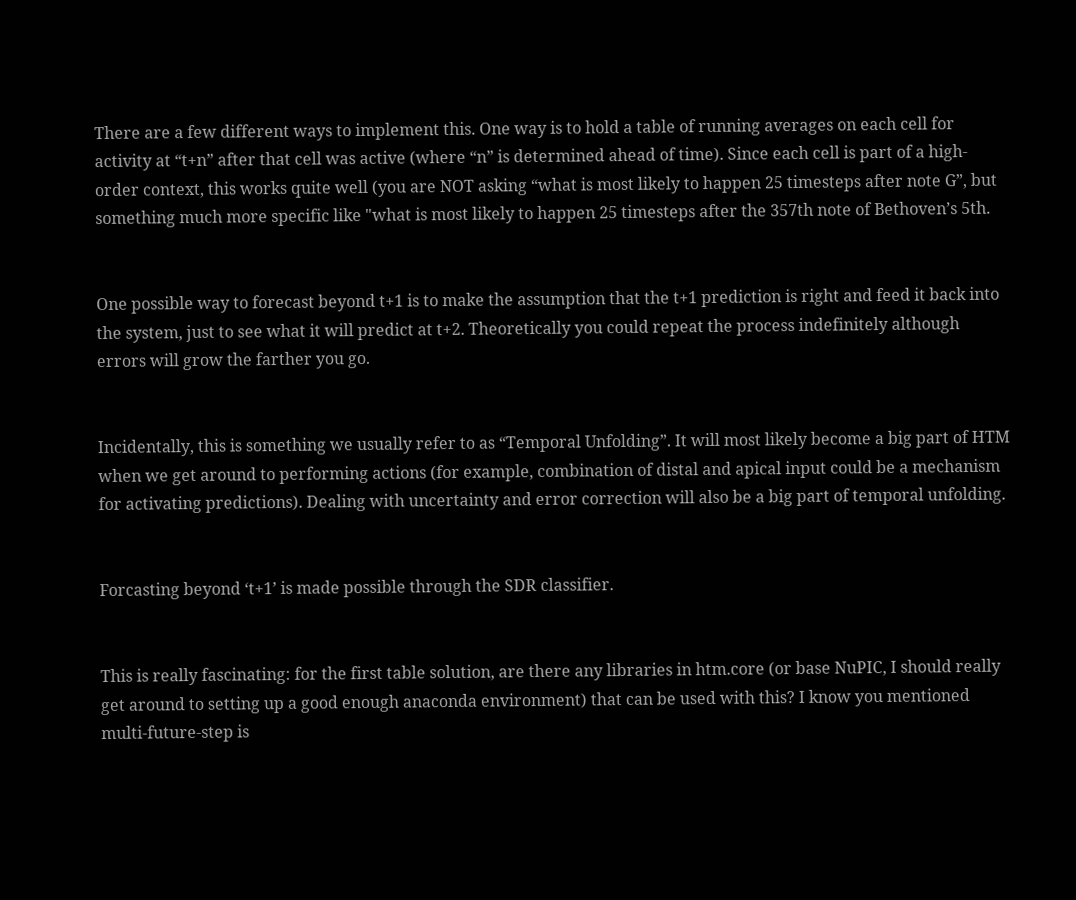There are a few different ways to implement this. One way is to hold a table of running averages on each cell for activity at “t+n” after that cell was active (where “n” is determined ahead of time). Since each cell is part of a high-order context, this works quite well (you are NOT asking “what is most likely to happen 25 timesteps after note G”, but something much more specific like "what is most likely to happen 25 timesteps after the 357th note of Bethoven’s 5th.


One possible way to forecast beyond t+1 is to make the assumption that the t+1 prediction is right and feed it back into the system, just to see what it will predict at t+2. Theoretically you could repeat the process indefinitely although errors will grow the farther you go.


Incidentally, this is something we usually refer to as “Temporal Unfolding”. It will most likely become a big part of HTM when we get around to performing actions (for example, combination of distal and apical input could be a mechanism for activating predictions). Dealing with uncertainty and error correction will also be a big part of temporal unfolding.


Forcasting beyond ‘t+1’ is made possible through the SDR classifier.


This is really fascinating: for the first table solution, are there any libraries in htm.core (or base NuPIC, I should really get around to setting up a good enough anaconda environment) that can be used with this? I know you mentioned multi-future-step is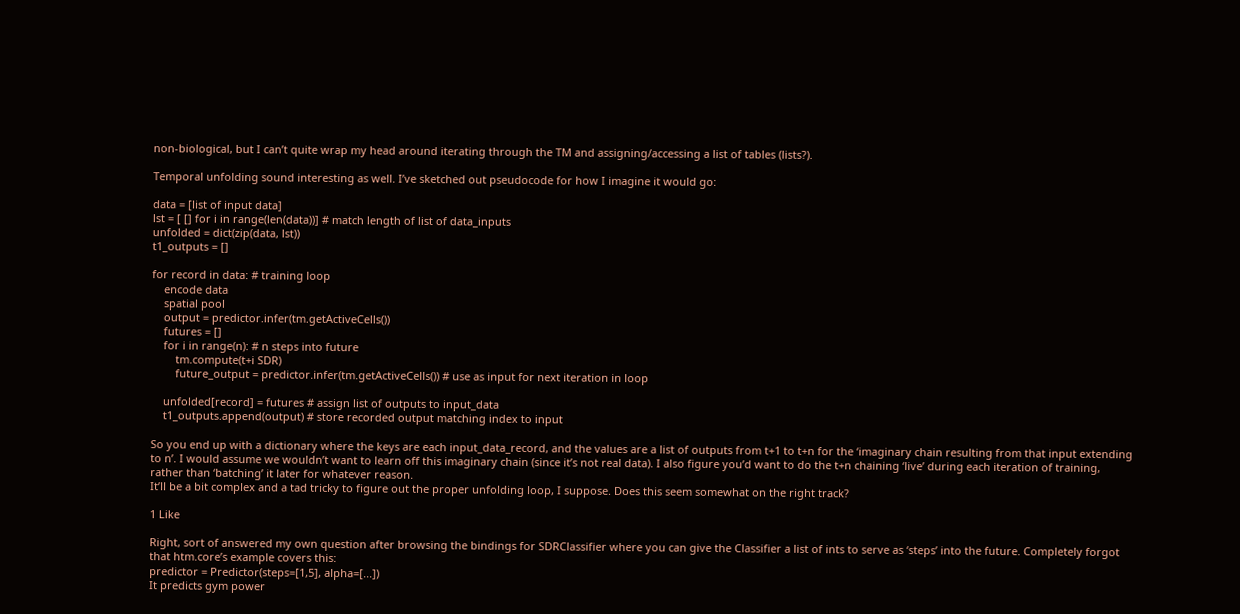non-biological, but I can’t quite wrap my head around iterating through the TM and assigning/accessing a list of tables (lists?).

Temporal unfolding sound interesting as well. I’ve sketched out pseudocode for how I imagine it would go:

data = [list of input data]
lst = [ [] for i in range(len(data))] # match length of list of data_inputs
unfolded = dict(zip(data, lst))
t1_outputs = []

for record in data: # training loop
    encode data
    spatial pool
    output = predictor.infer(tm.getActiveCells())
    futures = []
    for i in range(n): # n steps into future
        tm.compute(t+i SDR)
        future_output = predictor.infer(tm.getActiveCells()) # use as input for next iteration in loop

    unfolded[record] = futures # assign list of outputs to input_data
    t1_outputs.append(output) # store recorded output matching index to input

So you end up with a dictionary where the keys are each input_data_record, and the values are a list of outputs from t+1 to t+n for the ‘imaginary chain resulting from that input extending to n’. I would assume we wouldn’t want to learn off this imaginary chain (since it’s not real data). I also figure you’d want to do the t+n chaining ‘live’ during each iteration of training, rather than ‘batching’ it later for whatever reason.
It’ll be a bit complex and a tad tricky to figure out the proper unfolding loop, I suppose. Does this seem somewhat on the right track?

1 Like

Right, sort of answered my own question after browsing the bindings for SDRClassifier where you can give the Classifier a list of ints to serve as ‘steps’ into the future. Completely forgot that htm.core’s example covers this:
predictor = Predictor(steps=[1,5], alpha=[...])
It predicts gym power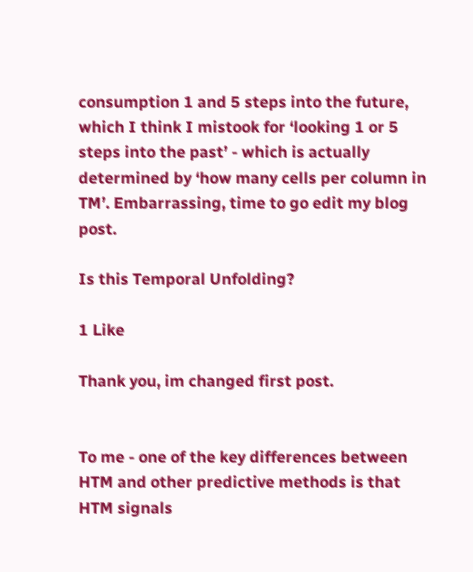consumption 1 and 5 steps into the future, which I think I mistook for ‘looking 1 or 5 steps into the past’ - which is actually determined by ‘how many cells per column in TM’. Embarrassing, time to go edit my blog post.

Is this Temporal Unfolding?

1 Like

Thank you, im changed first post.


To me - one of the key differences between HTM and other predictive methods is that HTM signals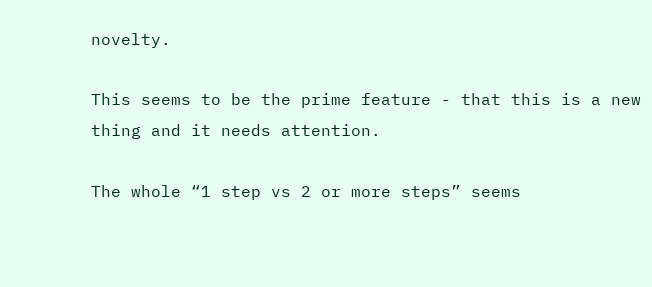novelty.

This seems to be the prime feature - that this is a new thing and it needs attention.

The whole “1 step vs 2 or more steps” seems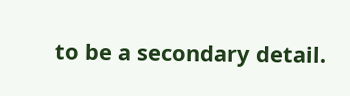to be a secondary detail.